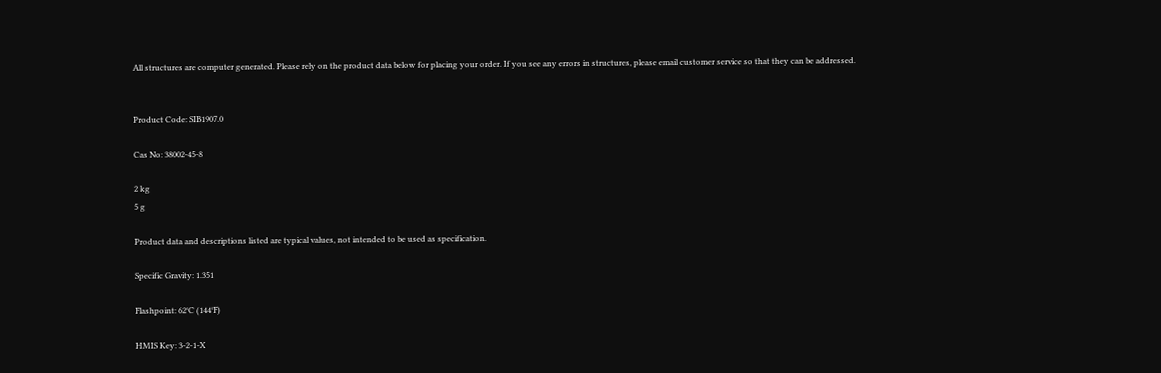All structures are computer generated. Please rely on the product data below for placing your order. If you see any errors in structures, please email customer service so that they can be addressed.


Product Code: SIB1907.0

Cas No: 38002-45-8

2 kg
5 g

Product data and descriptions listed are typical values, not intended to be used as specification.

Specific Gravity: 1.351

Flashpoint: 62°C (144°F)

HMIS Key: 3-2-1-X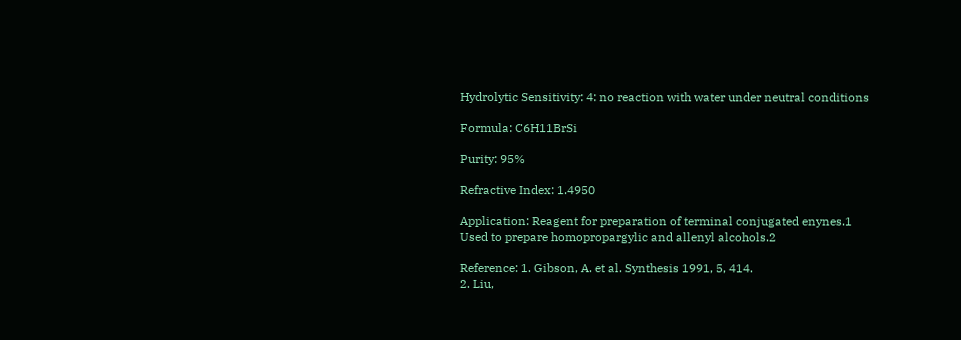Hydrolytic Sensitivity: 4: no reaction with water under neutral conditions

Formula: C6H11BrSi

Purity: 95%

Refractive Index: 1.4950

Application: Reagent for preparation of terminal conjugated enynes.1
Used to prepare homopropargylic and allenyl alcohols.2

Reference: 1. Gibson, A. et al. Synthesis 1991, 5, 414.
2. Liu,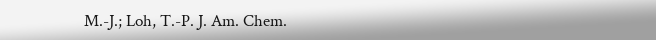M.-J.; Loh, T.-P. J. Am. Chem.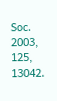Soc. 2003, 125, 13042.